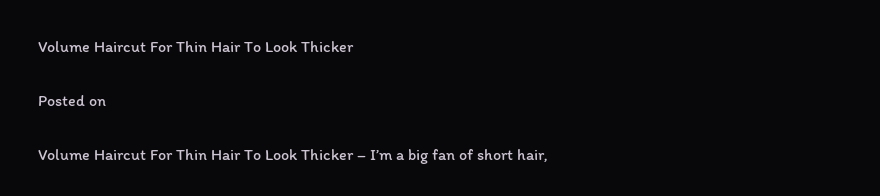Volume Haircut For Thin Hair To Look Thicker

Posted on

Volume Haircut For Thin Hair To Look Thicker – I’m a big fan of short hair,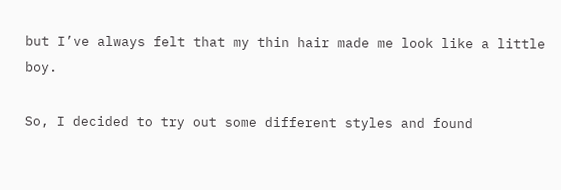but I’ve always felt that my thin hair made me look like a little boy.

So, I decided to try out some different styles and found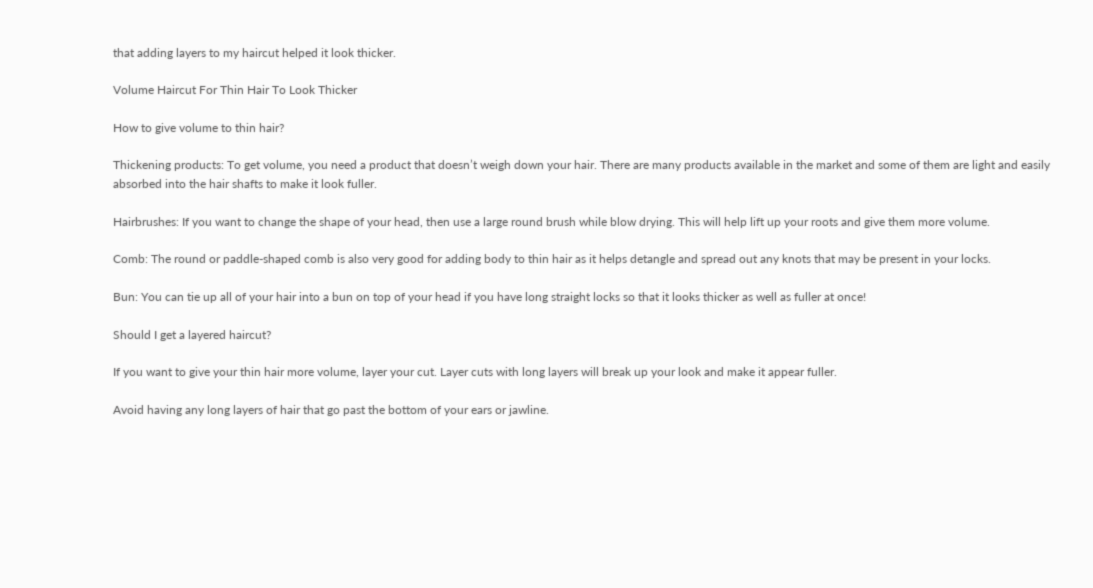that adding layers to my haircut helped it look thicker.

Volume Haircut For Thin Hair To Look Thicker

How to give volume to thin hair?

Thickening products: To get volume, you need a product that doesn’t weigh down your hair. There are many products available in the market and some of them are light and easily absorbed into the hair shafts to make it look fuller.

Hairbrushes: If you want to change the shape of your head, then use a large round brush while blow drying. This will help lift up your roots and give them more volume.

Comb: The round or paddle-shaped comb is also very good for adding body to thin hair as it helps detangle and spread out any knots that may be present in your locks.

Bun: You can tie up all of your hair into a bun on top of your head if you have long straight locks so that it looks thicker as well as fuller at once!

Should I get a layered haircut?

If you want to give your thin hair more volume, layer your cut. Layer cuts with long layers will break up your look and make it appear fuller.

Avoid having any long layers of hair that go past the bottom of your ears or jawline.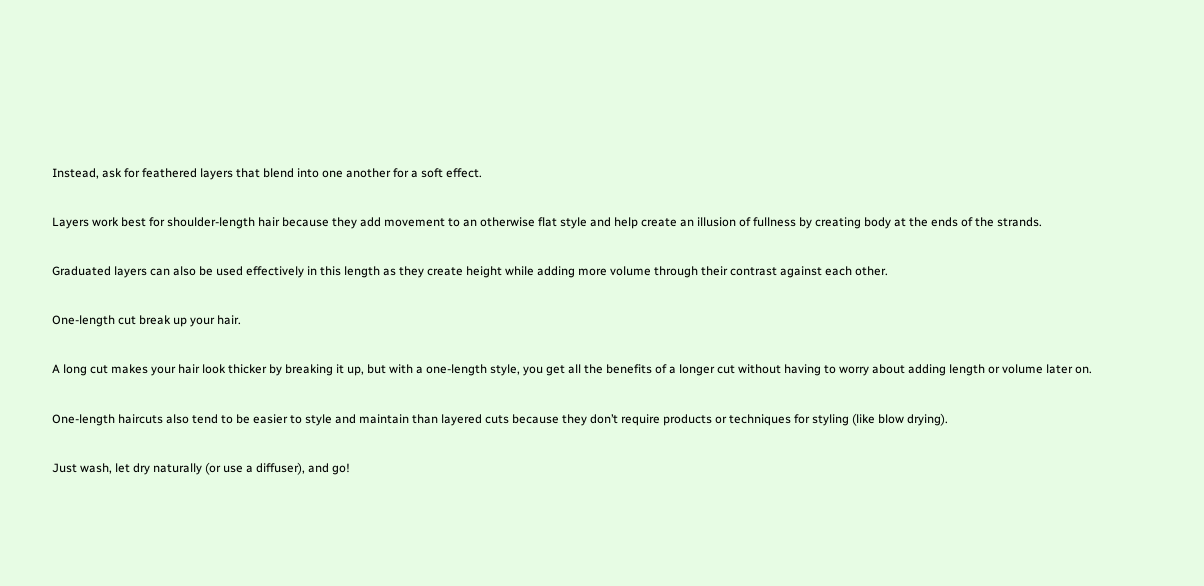Instead, ask for feathered layers that blend into one another for a soft effect.

Layers work best for shoulder-length hair because they add movement to an otherwise flat style and help create an illusion of fullness by creating body at the ends of the strands.

Graduated layers can also be used effectively in this length as they create height while adding more volume through their contrast against each other.

One-length cut break up your hair.

A long cut makes your hair look thicker by breaking it up, but with a one-length style, you get all the benefits of a longer cut without having to worry about adding length or volume later on.

One-length haircuts also tend to be easier to style and maintain than layered cuts because they don’t require products or techniques for styling (like blow drying).

Just wash, let dry naturally (or use a diffuser), and go!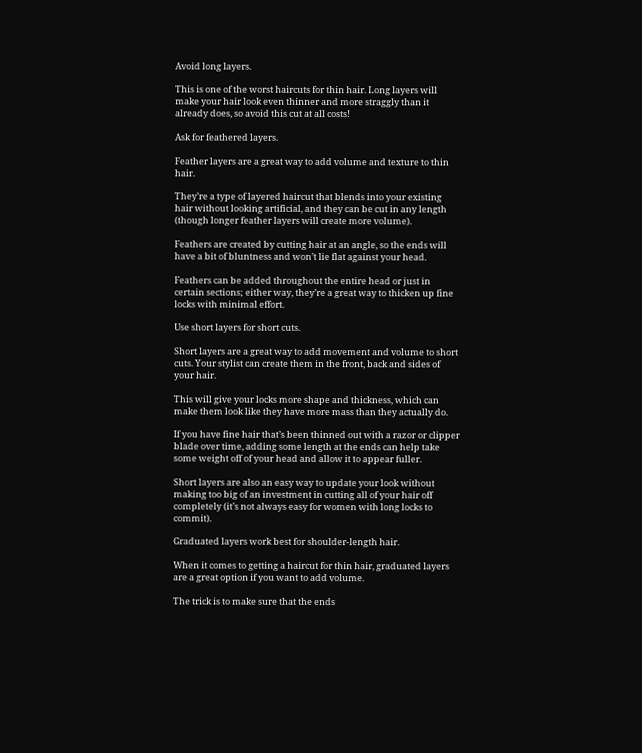Avoid long layers.

This is one of the worst haircuts for thin hair. Long layers will make your hair look even thinner and more straggly than it already does, so avoid this cut at all costs!

Ask for feathered layers.

Feather layers are a great way to add volume and texture to thin hair.

They’re a type of layered haircut that blends into your existing hair without looking artificial, and they can be cut in any length (though longer feather layers will create more volume).

Feathers are created by cutting hair at an angle, so the ends will have a bit of bluntness and won’t lie flat against your head.

Feathers can be added throughout the entire head or just in certain sections; either way, they’re a great way to thicken up fine locks with minimal effort.

Use short layers for short cuts.

Short layers are a great way to add movement and volume to short cuts. Your stylist can create them in the front, back and sides of your hair.

This will give your locks more shape and thickness, which can make them look like they have more mass than they actually do.

If you have fine hair that’s been thinned out with a razor or clipper blade over time, adding some length at the ends can help take some weight off of your head and allow it to appear fuller.

Short layers are also an easy way to update your look without making too big of an investment in cutting all of your hair off completely (it’s not always easy for women with long locks to commit).

Graduated layers work best for shoulder-length hair.

When it comes to getting a haircut for thin hair, graduated layers are a great option if you want to add volume.

The trick is to make sure that the ends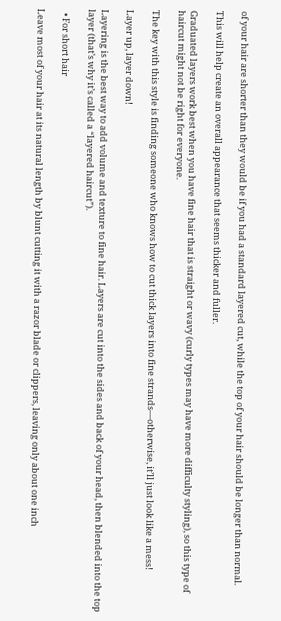of your hair are shorter than they would be if you had a standard layered cut, while the top of your hair should be longer than normal.

This will help create an overall appearance that seems thicker and fuller.

Graduated layers work best when you have fine hair that is straight or wavy (curly types may have more difficulty styling), so this type of haircut might not be right for everyone.

The key with this style is finding someone who knows how to cut thick layers into fine strands—otherwise, it’ll just look like a mess!

Layer up, layer down!

Layering is the best way to add volume and texture to fine hair. Layers are cut into the sides and back of your head, then blended into the top layer (that’s why it’s called a “layered haircut”).

  • For short hair

Leave most of your hair at its natural length by blunt cutting it with a razor blade or clippers, leaving only about one inch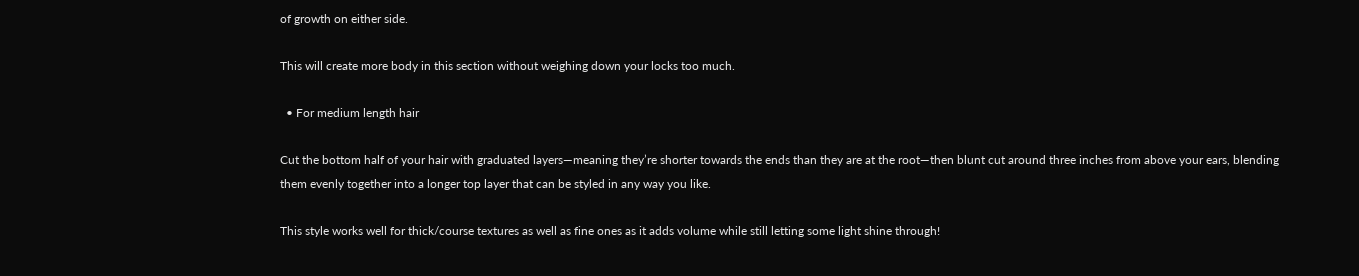of growth on either side.

This will create more body in this section without weighing down your locks too much.

  • For medium length hair

Cut the bottom half of your hair with graduated layers—meaning they’re shorter towards the ends than they are at the root—then blunt cut around three inches from above your ears, blending them evenly together into a longer top layer that can be styled in any way you like.

This style works well for thick/course textures as well as fine ones as it adds volume while still letting some light shine through!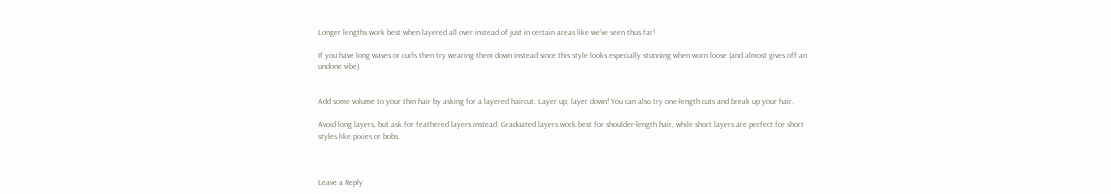Longer lengths work best when layered all over instead of just in certain areas like we’ve seen thus far!

If you have long waves or curls then try wearing them down instead since this style looks especially stunning when worn loose (and almost gives off an undone vibe).


Add some volume to your thin hair by asking for a layered haircut. Layer up, layer down! You can also try one-length cuts and break up your hair.

Avoid long layers, but ask for feathered layers instead. Graduated layers work best for shoulder-length hair, while short layers are perfect for short styles like pixies or bobs.



Leave a Reply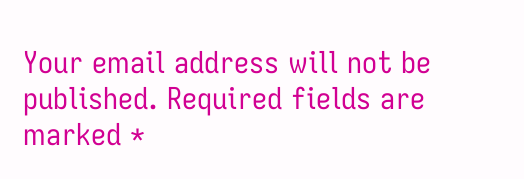Your email address will not be published. Required fields are marked *